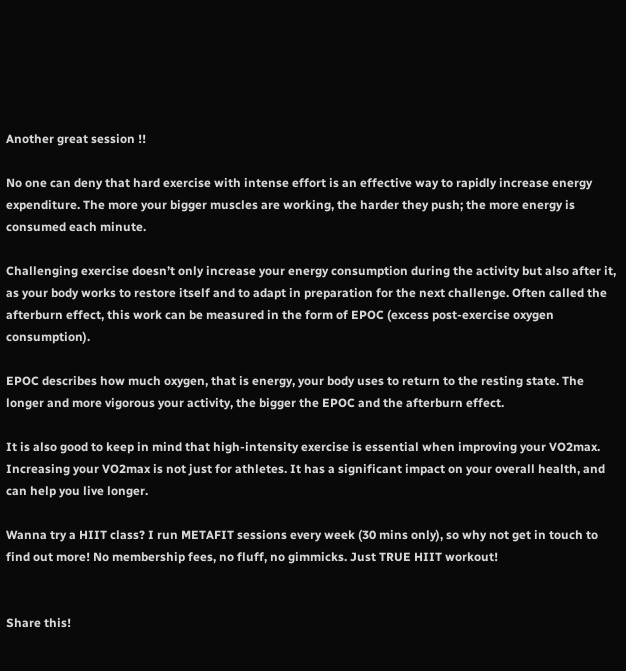Another great session !!

No one can deny that hard exercise with intense effort is an effective way to rapidly increase energy expenditure. The more your bigger muscles are working, the harder they push; the more energy is consumed each minute.

Challenging exercise doesn’t only increase your energy consumption during the activity but also after it, as your body works to restore itself and to adapt in preparation for the next challenge. Often called the afterburn effect, this work can be measured in the form of EPOC (excess post-exercise oxygen consumption).

EPOC describes how much oxygen, that is energy, your body uses to return to the resting state. The longer and more vigorous your activity, the bigger the EPOC and the afterburn effect.

It is also good to keep in mind that high-intensity exercise is essential when improving your VO2max. Increasing your VO2max is not just for athletes. It has a significant impact on your overall health, and can help you live longer.

Wanna try a HIIT class? I run METAFIT sessions every week (30 mins only), so why not get in touch to find out more! No membership fees, no fluff, no gimmicks. Just TRUE HIIT workout!


Share this!